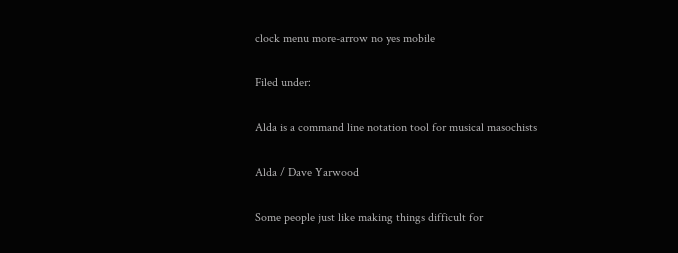clock menu more-arrow no yes mobile

Filed under:

Alda is a command line notation tool for musical masochists

Alda / Dave Yarwood

Some people just like making things difficult for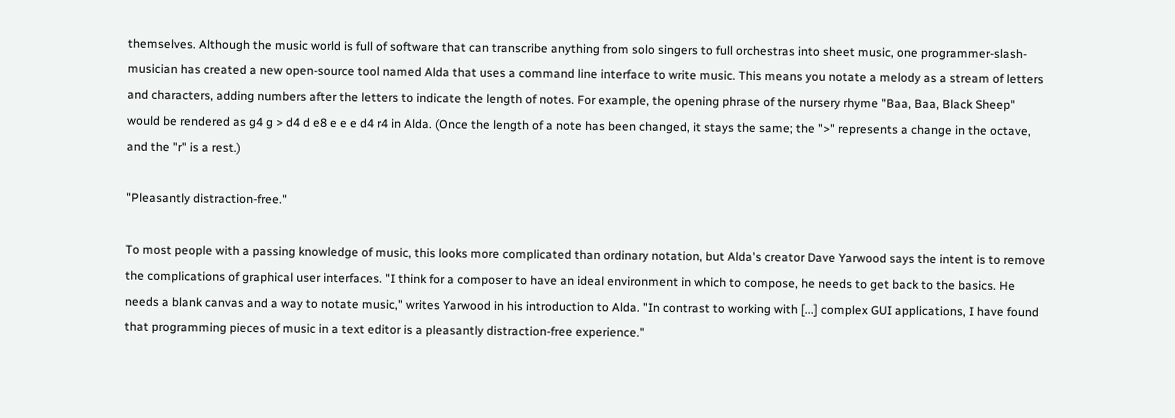themselves. Although the music world is full of software that can transcribe anything from solo singers to full orchestras into sheet music, one programmer-slash-musician has created a new open-source tool named Alda that uses a command line interface to write music. This means you notate a melody as a stream of letters and characters, adding numbers after the letters to indicate the length of notes. For example, the opening phrase of the nursery rhyme "Baa, Baa, Black Sheep" would be rendered as g4 g > d4 d e8 e e e d4 r4 in Alda. (Once the length of a note has been changed, it stays the same; the ">" represents a change in the octave, and the "r" is a rest.)

"Pleasantly distraction-free."

To most people with a passing knowledge of music, this looks more complicated than ordinary notation, but Alda's creator Dave Yarwood says the intent is to remove the complications of graphical user interfaces. "I think for a composer to have an ideal environment in which to compose, he needs to get back to the basics. He needs a blank canvas and a way to notate music," writes Yarwood in his introduction to Alda. "In contrast to working with [...] complex GUI applications, I have found that programming pieces of music in a text editor is a pleasantly distraction-free experience."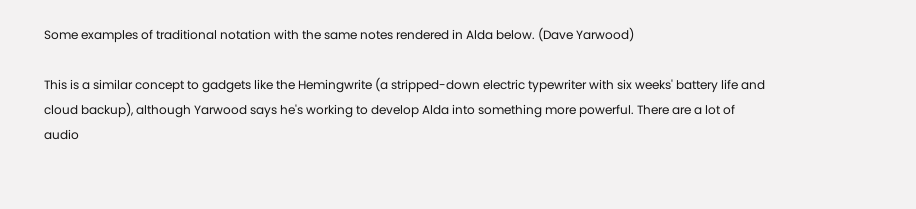Some examples of traditional notation with the same notes rendered in Alda below. (Dave Yarwood)

This is a similar concept to gadgets like the Hemingwrite (a stripped-down electric typewriter with six weeks' battery life and cloud backup), although Yarwood says he's working to develop Alda into something more powerful. There are a lot of audio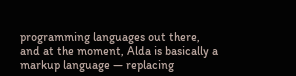programming languages out there, and at the moment, Alda is basically a markup language — replacing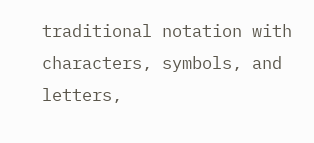traditional notation with characters, symbols, and letters,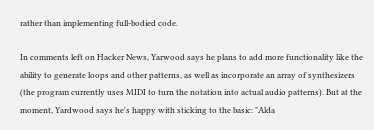rather than implementing full-bodied code.

In comments left on Hacker News, Yarwood says he plans to add more functionality like the ability to generate loops and other patterns, as well as incorporate an array of synthesizers (the program currently uses MIDI to turn the notation into actual audio patterns). But at the moment, Yardwood says he's happy with sticking to the basic: "Alda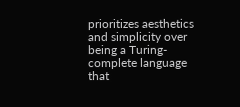prioritizes aesthetics and simplicity over being a Turing-complete language that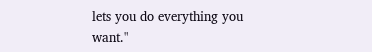lets you do everything you want."